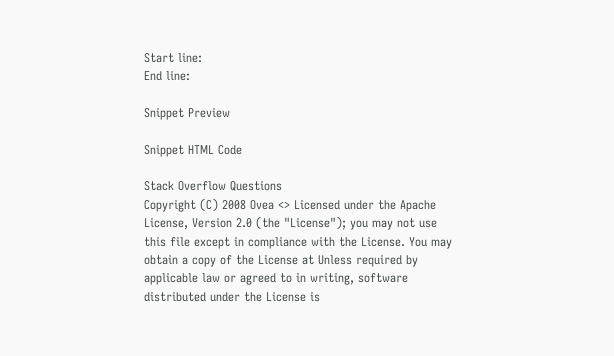Start line:
End line:

Snippet Preview

Snippet HTML Code

Stack Overflow Questions
Copyright (C) 2008 Ovea <> Licensed under the Apache License, Version 2.0 (the "License"); you may not use this file except in compliance with the License. You may obtain a copy of the License at Unless required by applicable law or agreed to in writing, software distributed under the License is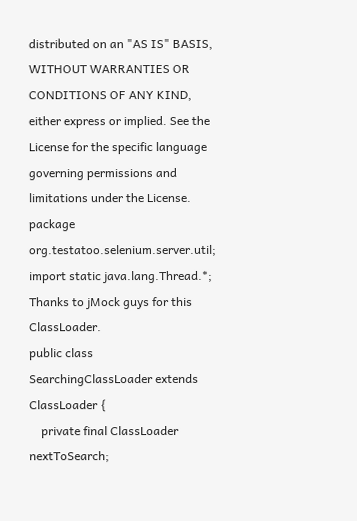distributed on an "AS IS" BASIS, WITHOUT WARRANTIES OR CONDITIONS OF ANY KIND, either express or implied. See the License for the specific language governing permissions and limitations under the License.
package org.testatoo.selenium.server.util;
import static java.lang.Thread.*;
Thanks to jMock guys for this ClassLoader.
public class SearchingClassLoader extends ClassLoader {
    private final ClassLoader nextToSearch;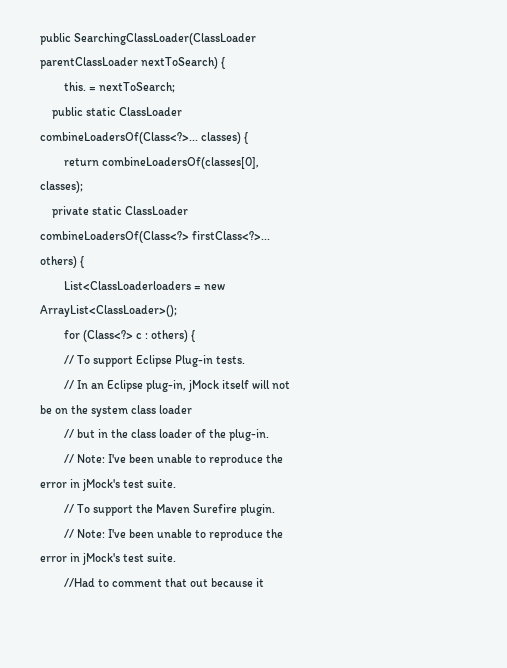public SearchingClassLoader(ClassLoader parentClassLoader nextToSearch) {
        this. = nextToSearch;
    public static ClassLoader combineLoadersOf(Class<?>... classes) {
        return combineLoadersOf(classes[0], classes);
    private static ClassLoader combineLoadersOf(Class<?> firstClass<?>... others) {
        List<ClassLoaderloaders = new ArrayList<ClassLoader>();
        for (Class<?> c : others) {
        // To support Eclipse Plug-in tests.
        // In an Eclipse plug-in, jMock itself will not be on the system class loader
        // but in the class loader of the plug-in.
        // Note: I've been unable to reproduce the error in jMock's test suite.
        // To support the Maven Surefire plugin.
        // Note: I've been unable to reproduce the error in jMock's test suite.
        //Had to comment that out because it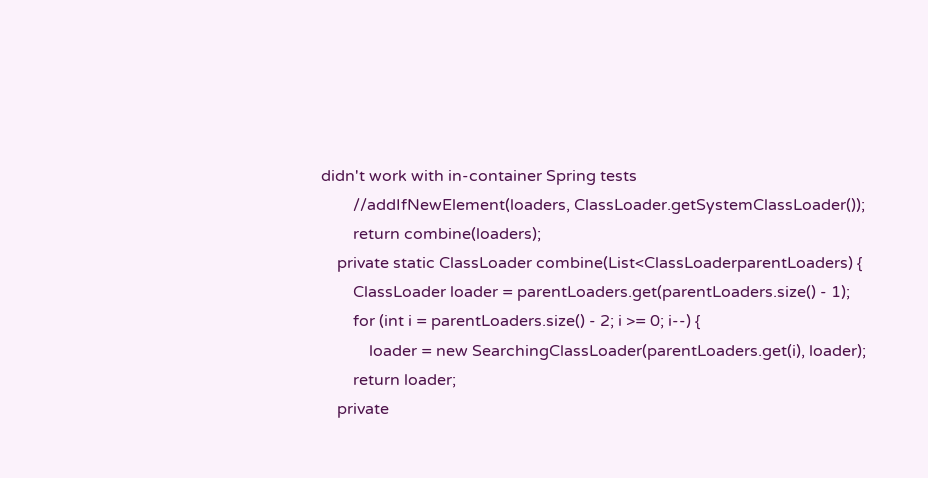didn't work with in-container Spring tests
        //addIfNewElement(loaders, ClassLoader.getSystemClassLoader());
        return combine(loaders);
    private static ClassLoader combine(List<ClassLoaderparentLoaders) {
        ClassLoader loader = parentLoaders.get(parentLoaders.size() - 1);
        for (int i = parentLoaders.size() - 2; i >= 0; i--) {
            loader = new SearchingClassLoader(parentLoaders.get(i), loader);
        return loader;
    private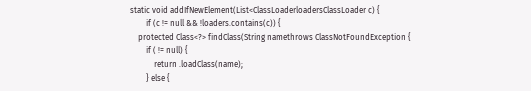static void addIfNewElement(List<ClassLoaderloadersClassLoader c) {
        if (c != null && !loaders.contains(c)) {
    protected Class<?> findClass(String namethrows ClassNotFoundException {
        if ( != null) {
            return .loadClass(name);
        } else {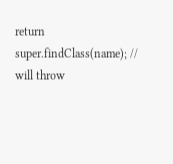return super.findClass(name); // will throw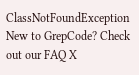ClassNotFoundException
New to GrepCode? Check out our FAQ X